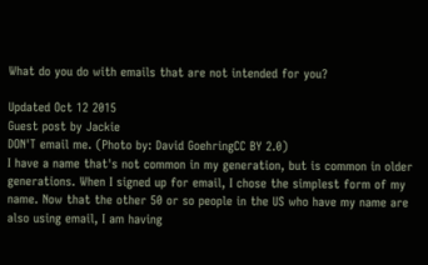What do you do with emails that are not intended for you?

Updated Oct 12 2015
Guest post by Jackie
DON'T email me. (Photo by: David GoehringCC BY 2.0)
I have a name that's not common in my generation, but is common in older generations. When I signed up for email, I chose the simplest form of my name. Now that the other 50 or so people in the US who have my name are also using email, I am having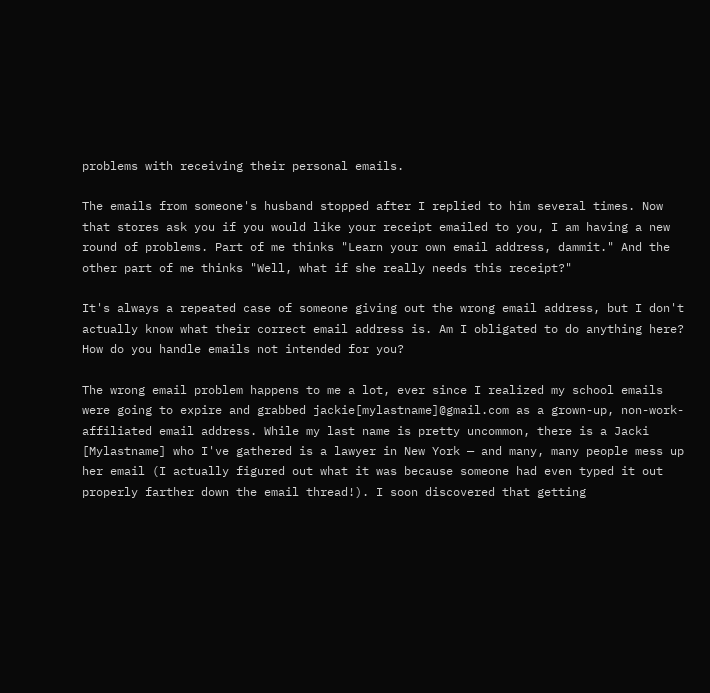problems with receiving their personal emails.

The emails from someone's husband stopped after I replied to him several times. Now that stores ask you if you would like your receipt emailed to you, I am having a new round of problems. Part of me thinks "Learn your own email address, dammit." And the other part of me thinks "Well, what if she really needs this receipt?"

It's always a repeated case of someone giving out the wrong email address, but I don't actually know what their correct email address is. Am I obligated to do anything here? How do you handle emails not intended for you?

The wrong email problem happens to me a lot, ever since I realized my school emails were going to expire and grabbed jackie[mylastname]@gmail.com as a grown-up, non-work-affiliated email address. While my last name is pretty uncommon, there is a Jacki [Mylastname] who I've gathered is a lawyer in New York — and many, many people mess up her email (I actually figured out what it was because someone had even typed it out properly farther down the email thread!). I soon discovered that getting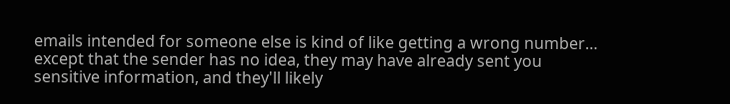emails intended for someone else is kind of like getting a wrong number… except that the sender has no idea, they may have already sent you sensitive information, and they'll likely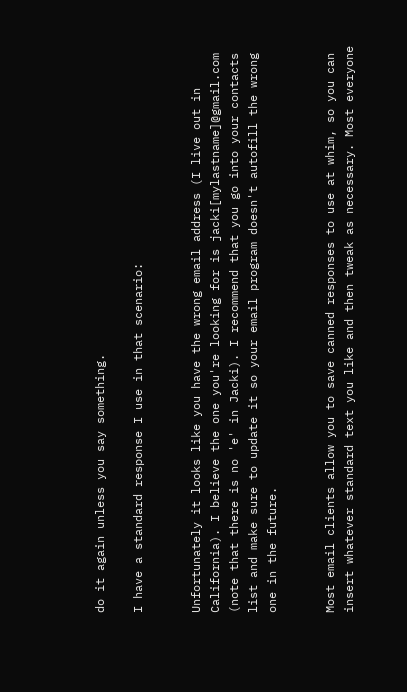do it again unless you say something.

I have a standard response I use in that scenario:


Unfortunately it looks like you have the wrong email address (I live out in California). I believe the one you're looking for is jacki[mylastname]@gmail.com (note that there is no 'e' in Jacki). I recommend that you go into your contacts list and make sure to update it so your email program doesn't autofill the wrong one in the future.


Most email clients allow you to save canned responses to use at whim, so you can insert whatever standard text you like and then tweak as necessary. Most everyone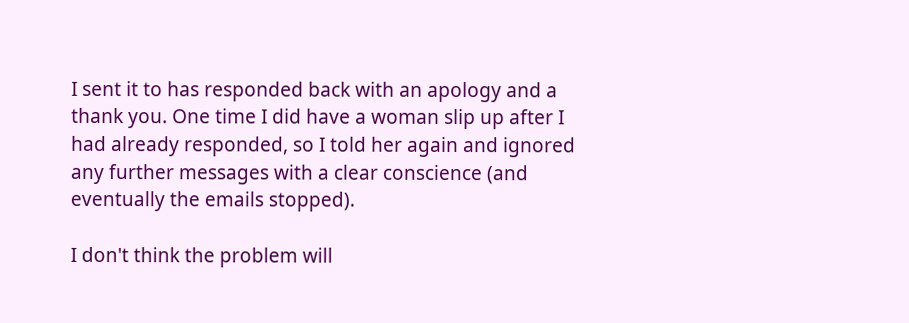I sent it to has responded back with an apology and a thank you. One time I did have a woman slip up after I had already responded, so I told her again and ignored any further messages with a clear conscience (and eventually the emails stopped).

I don't think the problem will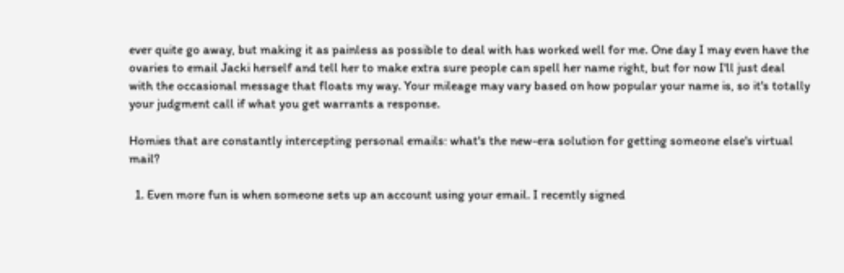ever quite go away, but making it as painless as possible to deal with has worked well for me. One day I may even have the ovaries to email Jacki herself and tell her to make extra sure people can spell her name right, but for now I'll just deal with the occasional message that floats my way. Your mileage may vary based on how popular your name is, so it's totally your judgment call if what you get warrants a response.

Homies that are constantly intercepting personal emails: what's the new-era solution for getting someone else's virtual mail?

  1. Even more fun is when someone sets up an account using your email. I recently signed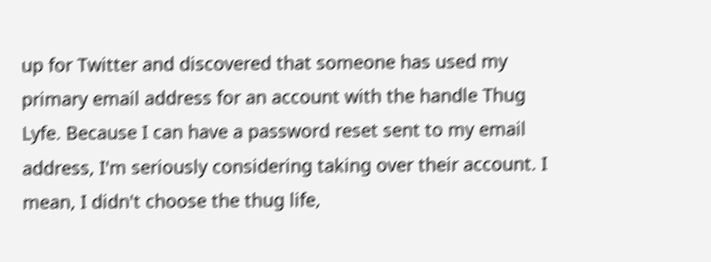up for Twitter and discovered that someone has used my primary email address for an account with the handle Thug Lyfe. Because I can have a password reset sent to my email address, I'm seriously considering taking over their account. I mean, I didn't choose the thug life,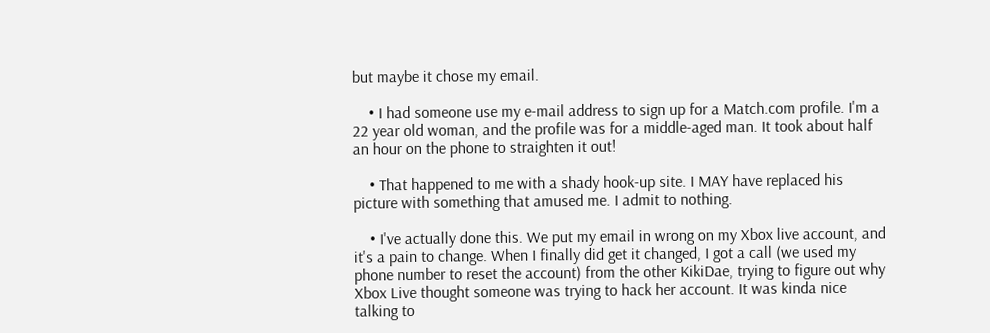but maybe it chose my email.

    • I had someone use my e-mail address to sign up for a Match.com profile. I'm a 22 year old woman, and the profile was for a middle-aged man. It took about half an hour on the phone to straighten it out!

    • That happened to me with a shady hook-up site. I MAY have replaced his picture with something that amused me. I admit to nothing.

    • I've actually done this. We put my email in wrong on my Xbox live account, and it's a pain to change. When I finally did get it changed, I got a call (we used my phone number to reset the account) from the other KikiDae, trying to figure out why Xbox Live thought someone was trying to hack her account. It was kinda nice talking to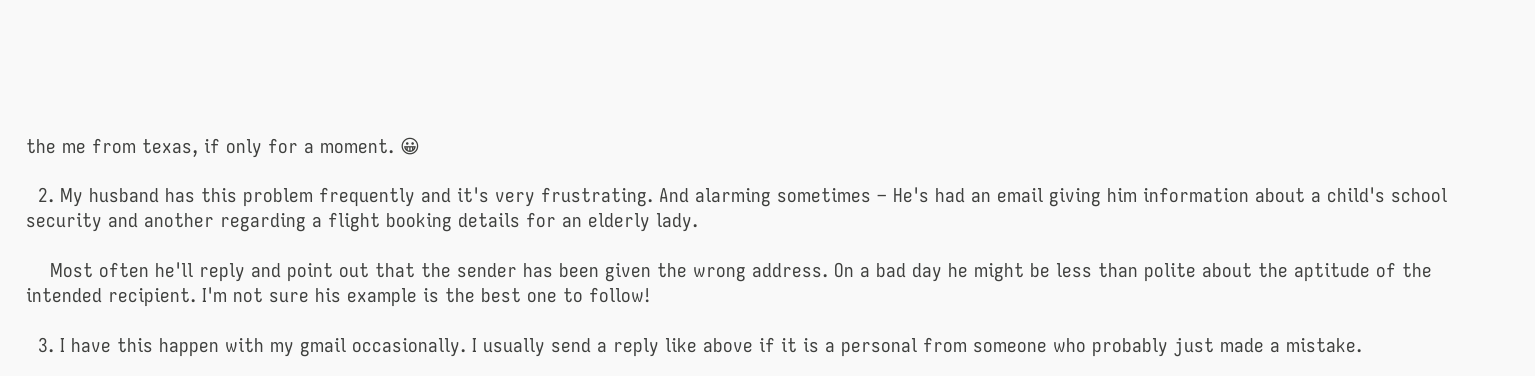the me from texas, if only for a moment. 😀

  2. My husband has this problem frequently and it's very frustrating. And alarming sometimes – He's had an email giving him information about a child's school security and another regarding a flight booking details for an elderly lady.

    Most often he'll reply and point out that the sender has been given the wrong address. On a bad day he might be less than polite about the aptitude of the intended recipient. I'm not sure his example is the best one to follow!

  3. I have this happen with my gmail occasionally. I usually send a reply like above if it is a personal from someone who probably just made a mistake.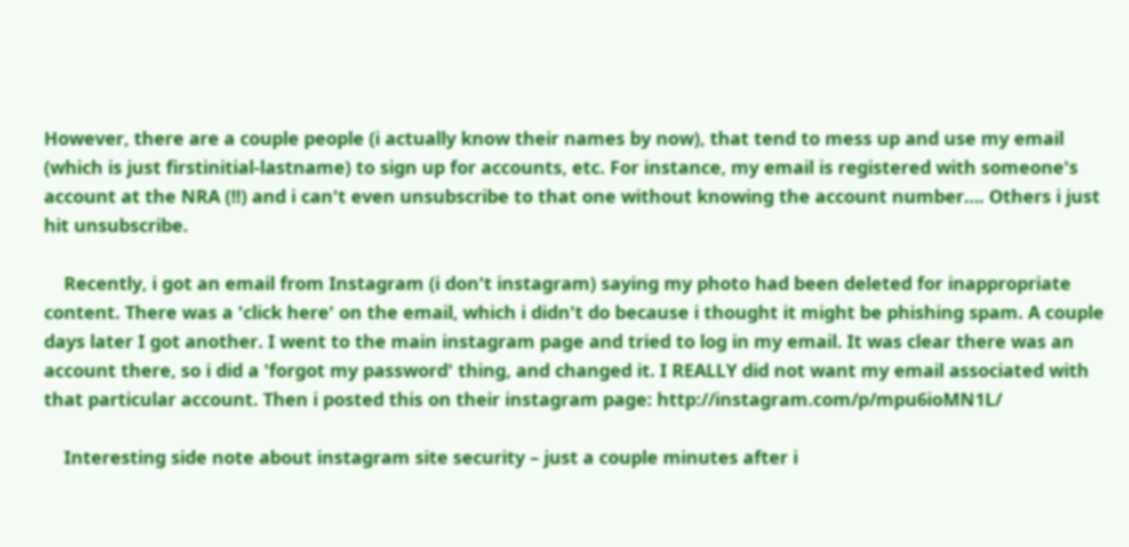However, there are a couple people (i actually know their names by now), that tend to mess up and use my email (which is just firstinitial-lastname) to sign up for accounts, etc. For instance, my email is registered with someone's account at the NRA (!!) and i can't even unsubscribe to that one without knowing the account number…. Others i just hit unsubscribe.

    Recently, i got an email from Instagram (i don't instagram) saying my photo had been deleted for inappropriate content. There was a 'click here' on the email, which i didn't do because i thought it might be phishing spam. A couple days later I got another. I went to the main instagram page and tried to log in my email. It was clear there was an account there, so i did a 'forgot my password' thing, and changed it. I REALLY did not want my email associated with that particular account. Then i posted this on their instagram page: http://instagram.com/p/mpu6ioMN1L/

    Interesting side note about instagram site security – just a couple minutes after i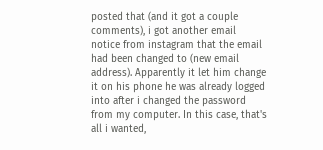posted that (and it got a couple comments), i got another email notice from instagram that the email had been changed to (new email address). Apparently it let him change it on his phone he was already logged into after i changed the password from my computer. In this case, that's all i wanted,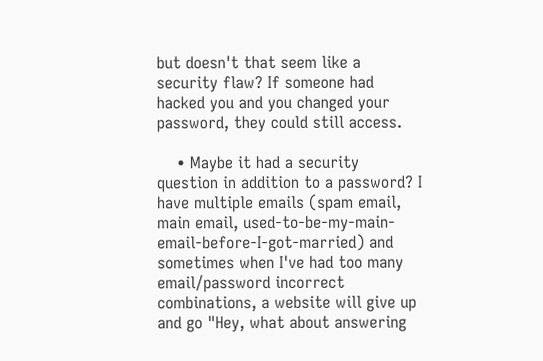but doesn't that seem like a security flaw? If someone had hacked you and you changed your password, they could still access.

    • Maybe it had a security question in addition to a password? I have multiple emails (spam email, main email, used-to-be-my-main-email-before-I-got-married) and sometimes when I've had too many email/password incorrect combinations, a website will give up and go "Hey, what about answering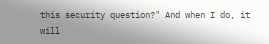this security question?" And when I do, it will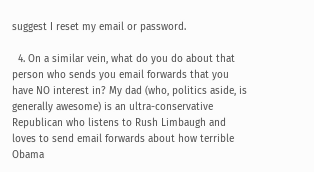suggest I reset my email or password.

  4. On a similar vein, what do you do about that person who sends you email forwards that you have NO interest in? My dad (who, politics aside, is generally awesome) is an ultra-conservative Republican who listens to Rush Limbaugh and loves to send email forwards about how terrible Obama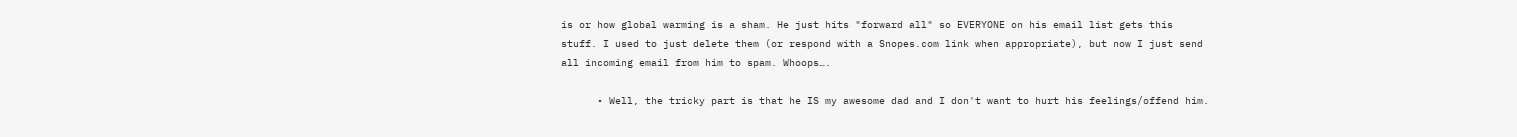is or how global warming is a sham. He just hits "forward all" so EVERYONE on his email list gets this stuff. I used to just delete them (or respond with a Snopes.com link when appropriate), but now I just send all incoming email from him to spam. Whoops….

      • Well, the tricky part is that he IS my awesome dad and I don't want to hurt his feelings/offend him.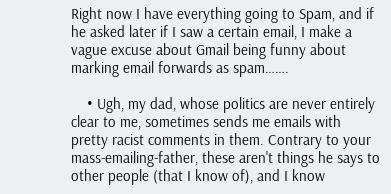Right now I have everything going to Spam, and if he asked later if I saw a certain email, I make a vague excuse about Gmail being funny about marking email forwards as spam…….

    • Ugh, my dad, whose politics are never entirely clear to me, sometimes sends me emails with pretty racist comments in them. Contrary to your mass-emailing-father, these aren't things he says to other people (that I know of), and I know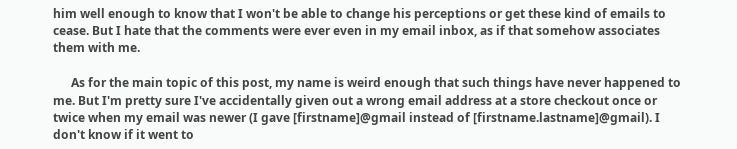him well enough to know that I won't be able to change his perceptions or get these kind of emails to cease. But I hate that the comments were ever even in my email inbox, as if that somehow associates them with me.

      As for the main topic of this post, my name is weird enough that such things have never happened to me. But I'm pretty sure I've accidentally given out a wrong email address at a store checkout once or twice when my email was newer (I gave [firstname]@gmail instead of [firstname.lastname]@gmail). I don't know if it went to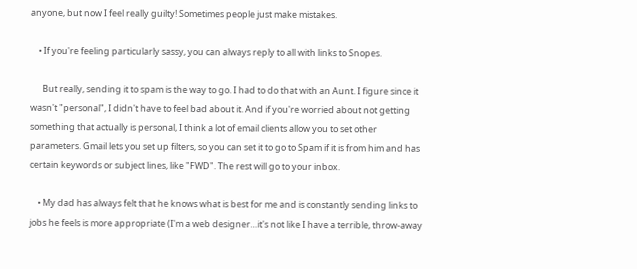anyone, but now I feel really guilty! Sometimes people just make mistakes.

    • If you're feeling particularly sassy, you can always reply to all with links to Snopes.

      But really, sending it to spam is the way to go. I had to do that with an Aunt. I figure since it wasn't "personal", I didn't have to feel bad about it. And if you're worried about not getting something that actually is personal, I think a lot of email clients allow you to set other parameters. Gmail lets you set up filters, so you can set it to go to Spam if it is from him and has certain keywords or subject lines, like "FWD". The rest will go to your inbox.

    • My dad has always felt that he knows what is best for me and is constantly sending links to jobs he feels is more appropriate (I'm a web designer…it's not like I have a terrible, throw-away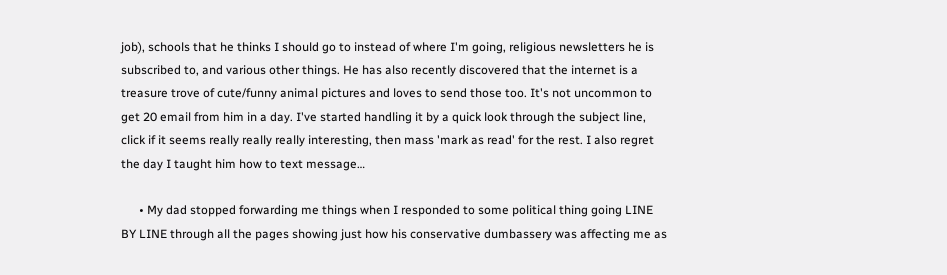job), schools that he thinks I should go to instead of where I'm going, religious newsletters he is subscribed to, and various other things. He has also recently discovered that the internet is a treasure trove of cute/funny animal pictures and loves to send those too. It's not uncommon to get 20 email from him in a day. I've started handling it by a quick look through the subject line, click if it seems really really really interesting, then mass 'mark as read' for the rest. I also regret the day I taught him how to text message…

      • My dad stopped forwarding me things when I responded to some political thing going LINE BY LINE through all the pages showing just how his conservative dumbassery was affecting me as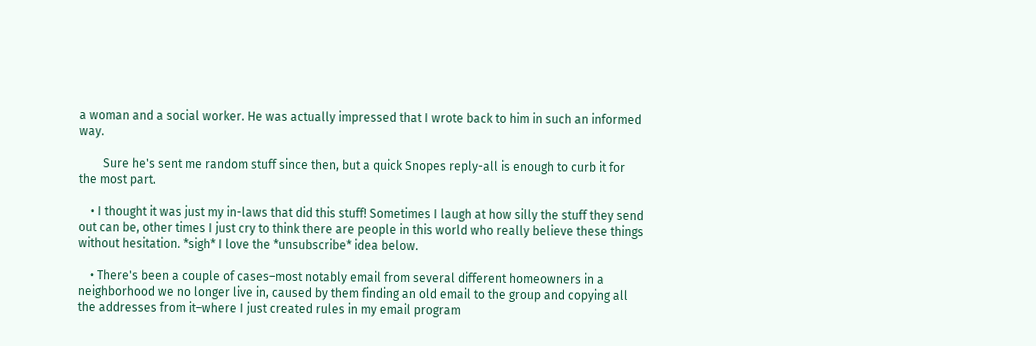a woman and a social worker. He was actually impressed that I wrote back to him in such an informed way.

        Sure he's sent me random stuff since then, but a quick Snopes reply-all is enough to curb it for the most part.

    • I thought it was just my in-laws that did this stuff! Sometimes I laugh at how silly the stuff they send out can be, other times I just cry to think there are people in this world who really believe these things without hesitation. *sigh* I love the *unsubscribe* idea below.

    • There's been a couple of cases–most notably email from several different homeowners in a neighborhood we no longer live in, caused by them finding an old email to the group and copying all the addresses from it–where I just created rules in my email program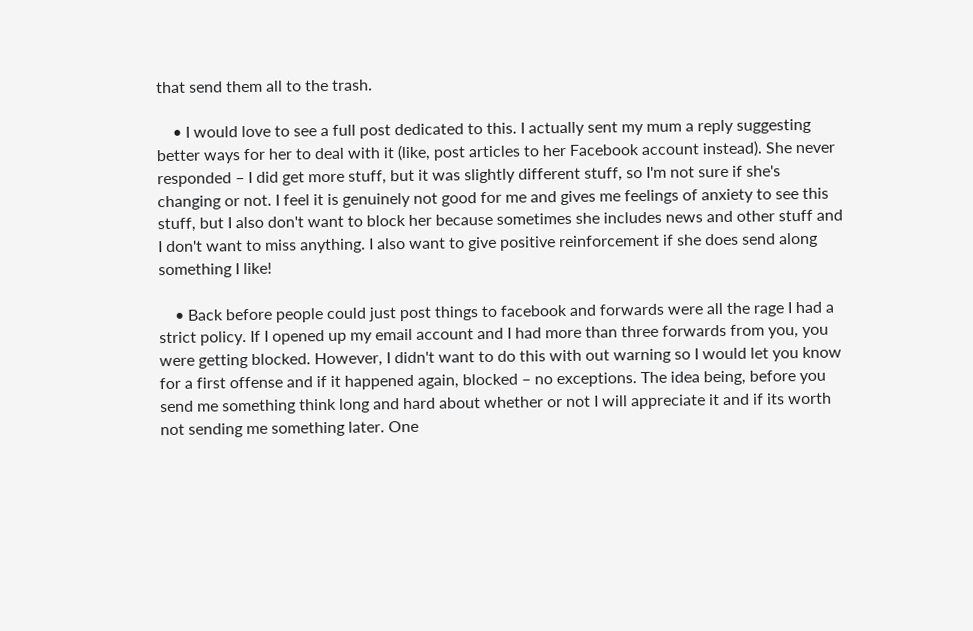that send them all to the trash.

    • I would love to see a full post dedicated to this. I actually sent my mum a reply suggesting better ways for her to deal with it (like, post articles to her Facebook account instead). She never responded – I did get more stuff, but it was slightly different stuff, so I'm not sure if she's changing or not. I feel it is genuinely not good for me and gives me feelings of anxiety to see this stuff, but I also don't want to block her because sometimes she includes news and other stuff and I don't want to miss anything. I also want to give positive reinforcement if she does send along something I like!

    • Back before people could just post things to facebook and forwards were all the rage I had a strict policy. If I opened up my email account and I had more than three forwards from you, you were getting blocked. However, I didn't want to do this with out warning so I would let you know for a first offense and if it happened again, blocked – no exceptions. The idea being, before you send me something think long and hard about whether or not I will appreciate it and if its worth not sending me something later. One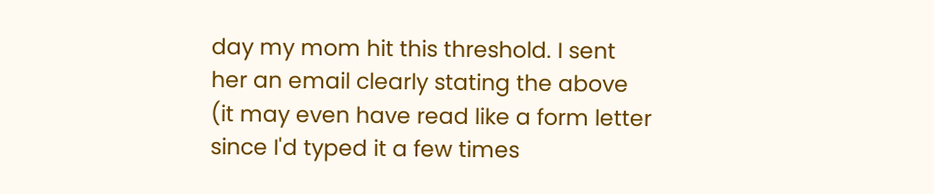day my mom hit this threshold. I sent her an email clearly stating the above (it may even have read like a form letter since I'd typed it a few times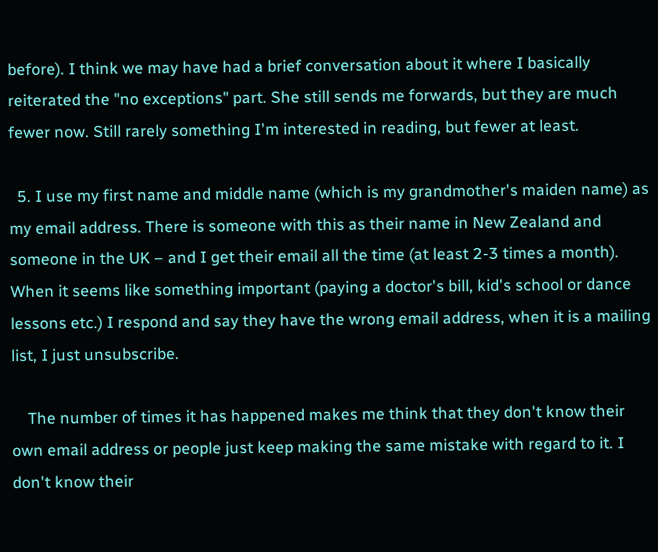before). I think we may have had a brief conversation about it where I basically reiterated the "no exceptions" part. She still sends me forwards, but they are much fewer now. Still rarely something I'm interested in reading, but fewer at least.

  5. I use my first name and middle name (which is my grandmother's maiden name) as my email address. There is someone with this as their name in New Zealand and someone in the UK – and I get their email all the time (at least 2-3 times a month). When it seems like something important (paying a doctor's bill, kid's school or dance lessons etc.) I respond and say they have the wrong email address, when it is a mailing list, I just unsubscribe.

    The number of times it has happened makes me think that they don't know their own email address or people just keep making the same mistake with regard to it. I don't know their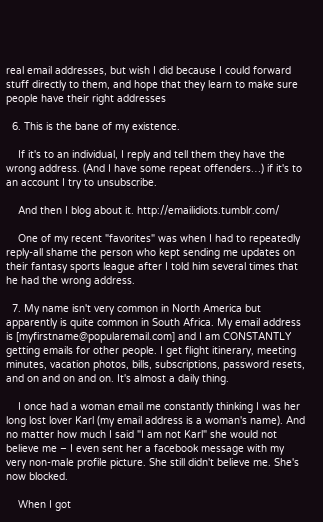real email addresses, but wish I did because I could forward stuff directly to them, and hope that they learn to make sure people have their right addresses

  6. This is the bane of my existence.

    If it's to an individual, I reply and tell them they have the wrong address. (And I have some repeat offenders…) if it's to an account I try to unsubscribe.

    And then I blog about it. http://emailidiots.tumblr.com/

    One of my recent "favorites" was when I had to repeatedly reply-all shame the person who kept sending me updates on their fantasy sports league after I told him several times that he had the wrong address.

  7. My name isn't very common in North America but apparently is quite common in South Africa. My email address is [myfirstname@popularemail.com] and I am CONSTANTLY getting emails for other people. I get flight itinerary, meeting minutes, vacation photos, bills, subscriptions, password resets, and on and on and on. It's almost a daily thing.

    I once had a woman email me constantly thinking I was her long lost lover Karl (my email address is a woman's name). And no matter how much I said "I am not Karl" she would not believe me – I even sent her a facebook message with my very non-male profile picture. She still didn't believe me. She's now blocked.

    When I got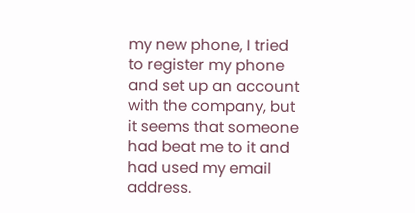my new phone, I tried to register my phone and set up an account with the company, but it seems that someone had beat me to it and had used my email address.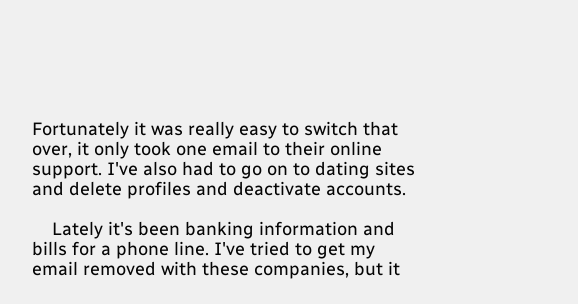Fortunately it was really easy to switch that over, it only took one email to their online support. I've also had to go on to dating sites and delete profiles and deactivate accounts.

    Lately it's been banking information and bills for a phone line. I've tried to get my email removed with these companies, but it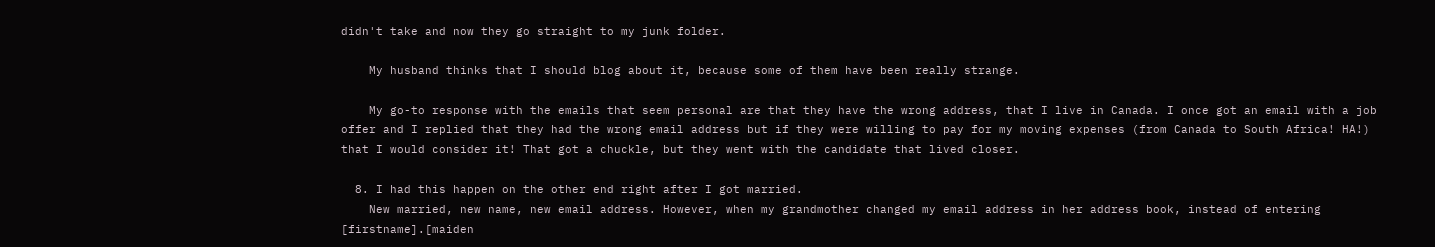didn't take and now they go straight to my junk folder.

    My husband thinks that I should blog about it, because some of them have been really strange.

    My go-to response with the emails that seem personal are that they have the wrong address, that I live in Canada. I once got an email with a job offer and I replied that they had the wrong email address but if they were willing to pay for my moving expenses (from Canada to South Africa! HA!) that I would consider it! That got a chuckle, but they went with the candidate that lived closer.

  8. I had this happen on the other end right after I got married.
    New married, new name, new email address. However, when my grandmother changed my email address in her address book, instead of entering [firstname].[maiden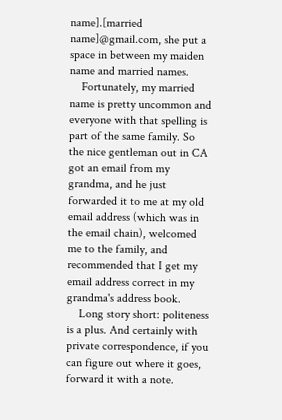name].[married name]@gmail.com, she put a space in between my maiden name and married names.
    Fortunately, my married name is pretty uncommon and everyone with that spelling is part of the same family. So the nice gentleman out in CA got an email from my grandma, and he just forwarded it to me at my old email address (which was in the email chain), welcomed me to the family, and recommended that I get my email address correct in my grandma's address book.
    Long story short: politeness is a plus. And certainly with private correspondence, if you can figure out where it goes, forward it with a note.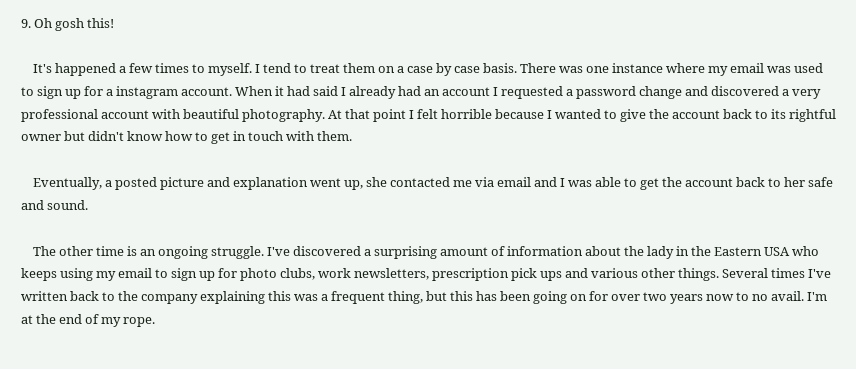9. Oh gosh this!

    It's happened a few times to myself. I tend to treat them on a case by case basis. There was one instance where my email was used to sign up for a instagram account. When it had said I already had an account I requested a password change and discovered a very professional account with beautiful photography. At that point I felt horrible because I wanted to give the account back to its rightful owner but didn't know how to get in touch with them.

    Eventually, a posted picture and explanation went up, she contacted me via email and I was able to get the account back to her safe and sound.

    The other time is an ongoing struggle. I've discovered a surprising amount of information about the lady in the Eastern USA who keeps using my email to sign up for photo clubs, work newsletters, prescription pick ups and various other things. Several times I've written back to the company explaining this was a frequent thing, but this has been going on for over two years now to no avail. I'm at the end of my rope.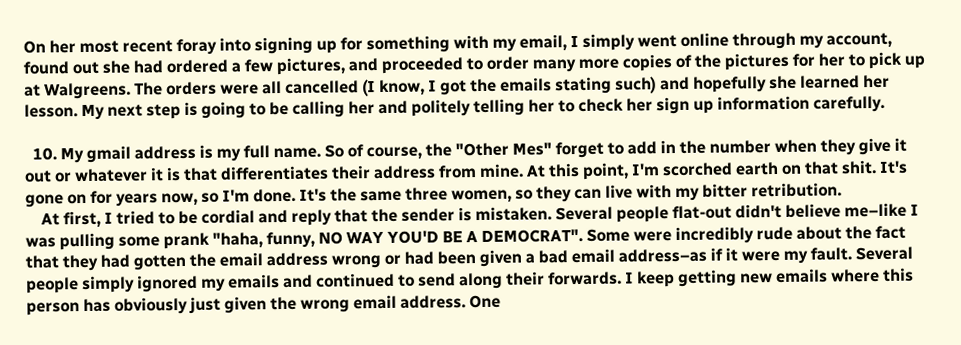On her most recent foray into signing up for something with my email, I simply went online through my account, found out she had ordered a few pictures, and proceeded to order many more copies of the pictures for her to pick up at Walgreens. The orders were all cancelled (I know, I got the emails stating such) and hopefully she learned her lesson. My next step is going to be calling her and politely telling her to check her sign up information carefully.

  10. My gmail address is my full name. So of course, the "Other Mes" forget to add in the number when they give it out or whatever it is that differentiates their address from mine. At this point, I'm scorched earth on that shit. It's gone on for years now, so I'm done. It's the same three women, so they can live with my bitter retribution.
    At first, I tried to be cordial and reply that the sender is mistaken. Several people flat-out didn't believe me–like I was pulling some prank "haha, funny, NO WAY YOU'D BE A DEMOCRAT". Some were incredibly rude about the fact that they had gotten the email address wrong or had been given a bad email address–as if it were my fault. Several people simply ignored my emails and continued to send along their forwards. I keep getting new emails where this person has obviously just given the wrong email address. One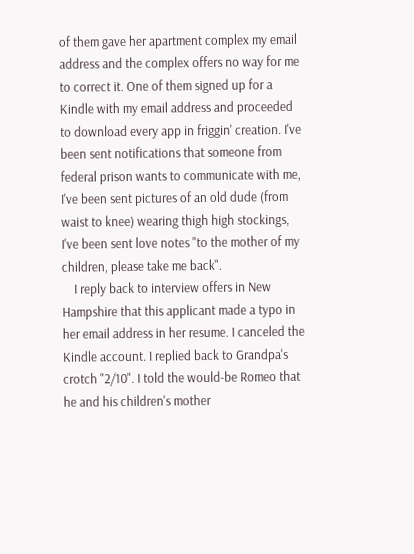of them gave her apartment complex my email address and the complex offers no way for me to correct it. One of them signed up for a Kindle with my email address and proceeded to download every app in friggin' creation. I've been sent notifications that someone from federal prison wants to communicate with me, I've been sent pictures of an old dude (from waist to knee) wearing thigh high stockings, I've been sent love notes "to the mother of my children, please take me back".
    I reply back to interview offers in New Hampshire that this applicant made a typo in her email address in her resume. I canceled the Kindle account. I replied back to Grandpa's crotch "2/10". I told the would-be Romeo that he and his children's mother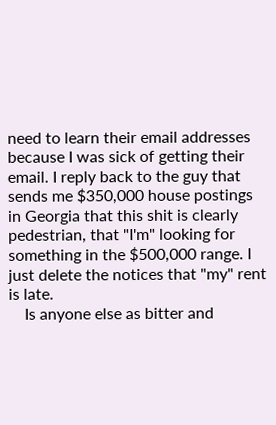need to learn their email addresses because I was sick of getting their email. I reply back to the guy that sends me $350,000 house postings in Georgia that this shit is clearly pedestrian, that "I'm" looking for something in the $500,000 range. I just delete the notices that "my" rent is late.
    Is anyone else as bitter and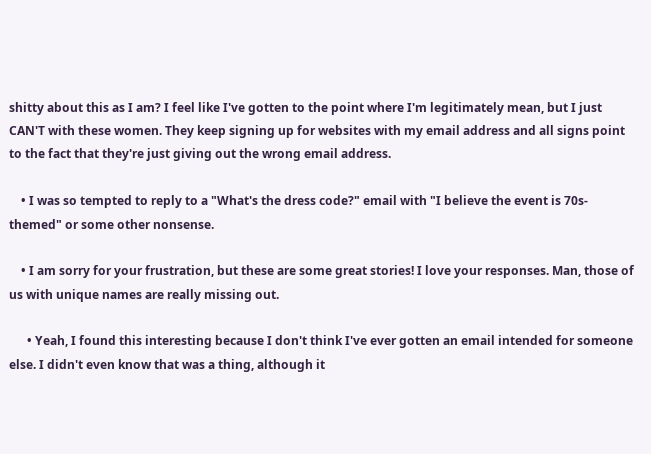shitty about this as I am? I feel like I've gotten to the point where I'm legitimately mean, but I just CAN'T with these women. They keep signing up for websites with my email address and all signs point to the fact that they're just giving out the wrong email address.

    • I was so tempted to reply to a "What's the dress code?" email with "I believe the event is 70s- themed" or some other nonsense.

    • I am sorry for your frustration, but these are some great stories! I love your responses. Man, those of us with unique names are really missing out.

      • Yeah, I found this interesting because I don't think I've ever gotten an email intended for someone else. I didn't even know that was a thing, although it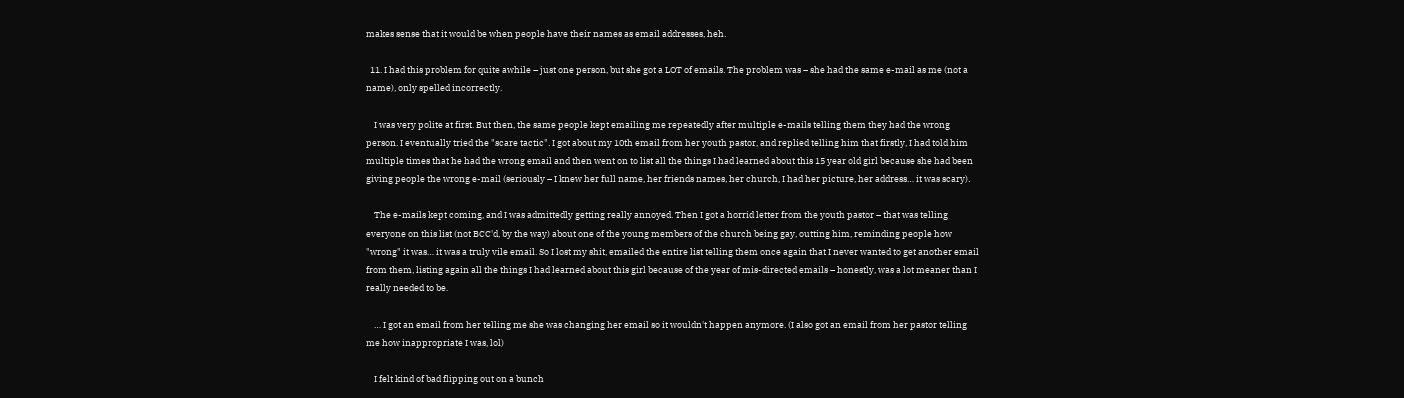makes sense that it would be when people have their names as email addresses, heh.

  11. I had this problem for quite awhile – just one person, but she got a LOT of emails. The problem was – she had the same e-mail as me (not a name), only spelled incorrectly.

    I was very polite at first. But then, the same people kept emailing me repeatedly after multiple e-mails telling them they had the wrong person. I eventually tried the "scare tactic". I got about my 10th email from her youth pastor, and replied telling him that firstly, I had told him multiple times that he had the wrong email and then went on to list all the things I had learned about this 15 year old girl because she had been giving people the wrong e-mail (seriously – I knew her full name, her friends names, her church, I had her picture, her address… it was scary).

    The e-mails kept coming, and I was admittedly getting really annoyed. Then I got a horrid letter from the youth pastor – that was telling everyone on this list (not BCC'd, by the way) about one of the young members of the church being gay, outting him, reminding people how "wrong" it was… it was a truly vile email. So I lost my shit, emailed the entire list telling them once again that I never wanted to get another email from them, listing again all the things I had learned about this girl because of the year of mis-directed emails – honestly, was a lot meaner than I really needed to be.

    … I got an email from her telling me she was changing her email so it wouldn't happen anymore. (I also got an email from her pastor telling me how inappropriate I was, lol)

    I felt kind of bad flipping out on a bunch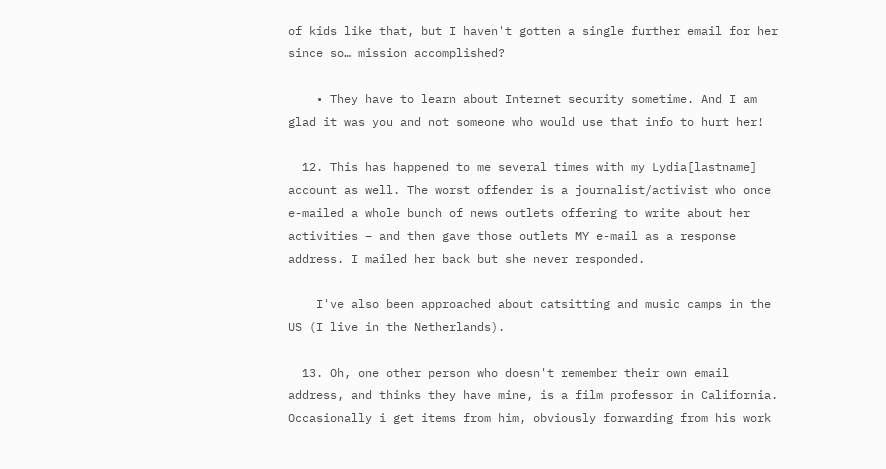of kids like that, but I haven't gotten a single further email for her since so… mission accomplished?

    • They have to learn about Internet security sometime. And I am glad it was you and not someone who would use that info to hurt her!

  12. This has happened to me several times with my Lydia[lastname] account as well. The worst offender is a journalist/activist who once e-mailed a whole bunch of news outlets offering to write about her activities – and then gave those outlets MY e-mail as a response address. I mailed her back but she never responded.

    I've also been approached about catsitting and music camps in the US (I live in the Netherlands).

  13. Oh, one other person who doesn't remember their own email address, and thinks they have mine, is a film professor in California. Occasionally i get items from him, obviously forwarding from his work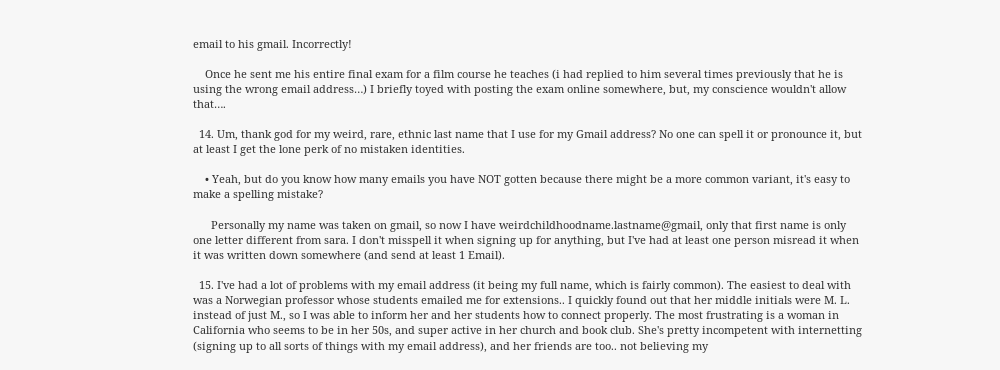email to his gmail. Incorrectly!

    Once he sent me his entire final exam for a film course he teaches (i had replied to him several times previously that he is using the wrong email address…) I briefly toyed with posting the exam online somewhere, but, my conscience wouldn't allow that….

  14. Um, thank god for my weird, rare, ethnic last name that I use for my Gmail address? No one can spell it or pronounce it, but at least I get the lone perk of no mistaken identities.

    • Yeah, but do you know how many emails you have NOT gotten because there might be a more common variant, it's easy to make a spelling mistake?

      Personally my name was taken on gmail, so now I have weirdchildhoodname.lastname@gmail, only that first name is only one letter different from sara. I don't misspell it when signing up for anything, but I've had at least one person misread it when it was written down somewhere (and send at least 1 Email).

  15. I've had a lot of problems with my email address (it being my full name, which is fairly common). The easiest to deal with was a Norwegian professor whose students emailed me for extensions.. I quickly found out that her middle initials were M. L. instead of just M., so I was able to inform her and her students how to connect properly. The most frustrating is a woman in California who seems to be in her 50s, and super active in her church and book club. She's pretty incompetent with internetting (signing up to all sorts of things with my email address), and her friends are too.. not believing my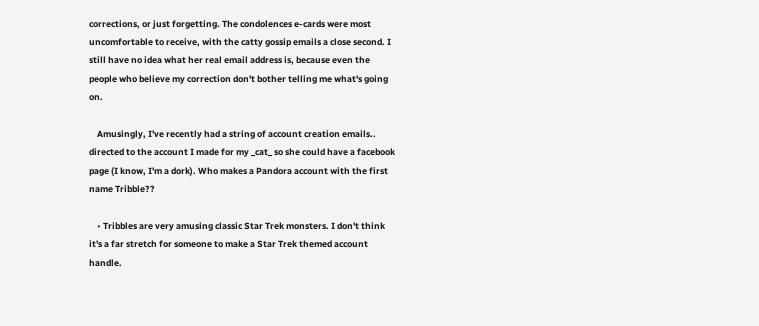corrections, or just forgetting. The condolences e-cards were most uncomfortable to receive, with the catty gossip emails a close second. I still have no idea what her real email address is, because even the people who believe my correction don't bother telling me what's going on.

    Amusingly, I've recently had a string of account creation emails.. directed to the account I made for my _cat_ so she could have a facebook page (I know, I'm a dork). Who makes a Pandora account with the first name Tribble??

    • Tribbles are very amusing classic Star Trek monsters. I don't think it's a far stretch for someone to make a Star Trek themed account handle.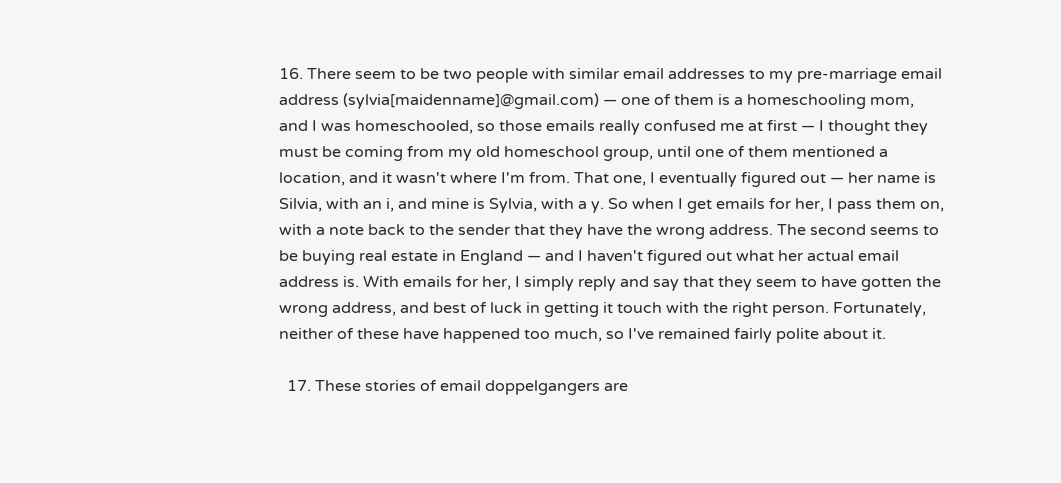16. There seem to be two people with similar email addresses to my pre-marriage email address (sylvia[maidenname]@gmail.com) — one of them is a homeschooling mom, and I was homeschooled, so those emails really confused me at first — I thought they must be coming from my old homeschool group, until one of them mentioned a location, and it wasn't where I'm from. That one, I eventually figured out — her name is Silvia, with an i, and mine is Sylvia, with a y. So when I get emails for her, I pass them on, with a note back to the sender that they have the wrong address. The second seems to be buying real estate in England — and I haven't figured out what her actual email address is. With emails for her, I simply reply and say that they seem to have gotten the wrong address, and best of luck in getting it touch with the right person. Fortunately, neither of these have happened too much, so I've remained fairly polite about it.

  17. These stories of email doppelgangers are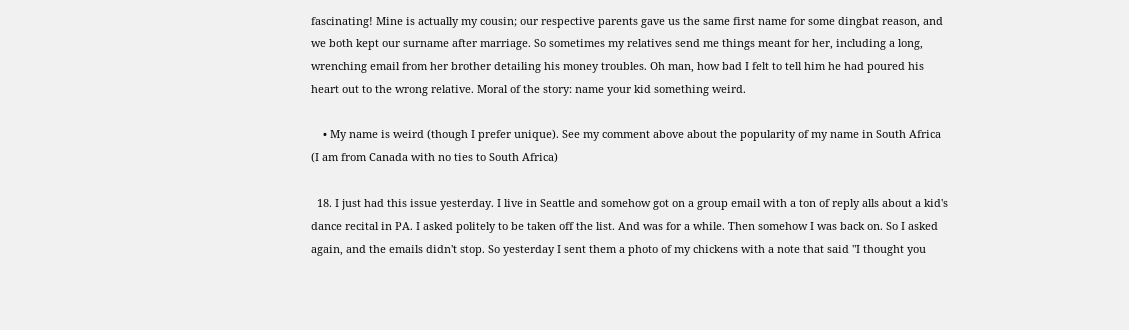fascinating! Mine is actually my cousin; our respective parents gave us the same first name for some dingbat reason, and we both kept our surname after marriage. So sometimes my relatives send me things meant for her, including a long, wrenching email from her brother detailing his money troubles. Oh man, how bad I felt to tell him he had poured his heart out to the wrong relative. Moral of the story: name your kid something weird.

    • My name is weird (though I prefer unique). See my comment above about the popularity of my name in South Africa (I am from Canada with no ties to South Africa)

  18. I just had this issue yesterday. I live in Seattle and somehow got on a group email with a ton of reply alls about a kid's dance recital in PA. I asked politely to be taken off the list. And was for a while. Then somehow I was back on. So I asked again, and the emails didn't stop. So yesterday I sent them a photo of my chickens with a note that said "I thought you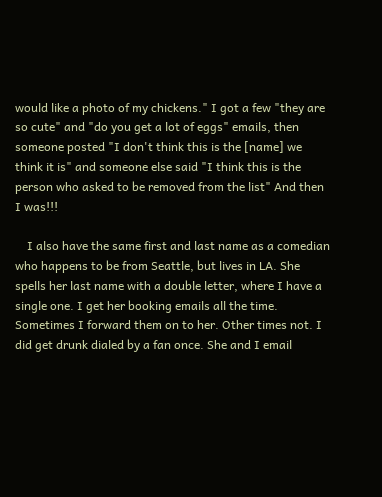would like a photo of my chickens." I got a few "they are so cute" and "do you get a lot of eggs" emails, then someone posted "I don't think this is the [name] we think it is" and someone else said "I think this is the person who asked to be removed from the list" And then I was!!!

    I also have the same first and last name as a comedian who happens to be from Seattle, but lives in LA. She spells her last name with a double letter, where I have a single one. I get her booking emails all the time. Sometimes I forward them on to her. Other times not. I did get drunk dialed by a fan once. She and I email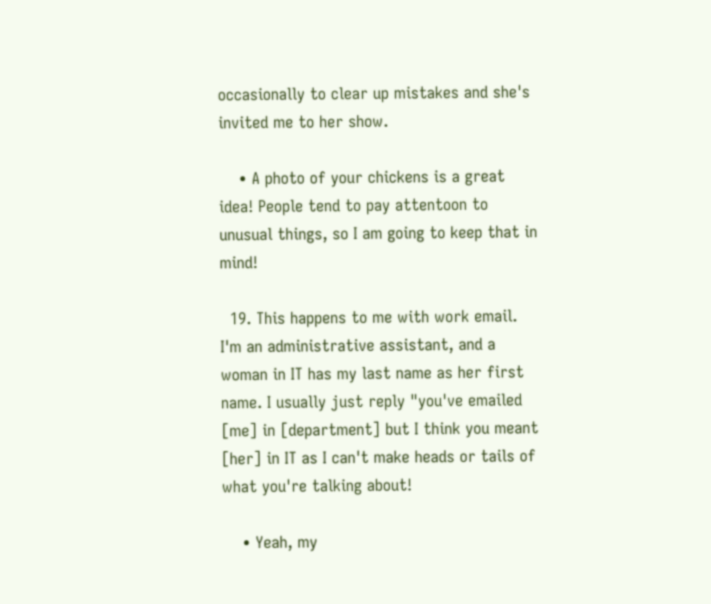occasionally to clear up mistakes and she's invited me to her show.

    • A photo of your chickens is a great idea! People tend to pay attentoon to unusual things, so I am going to keep that in mind!

  19. This happens to me with work email. I'm an administrative assistant, and a woman in IT has my last name as her first name. I usually just reply "you've emailed [me] in [department] but I think you meant [her] in IT as I can't make heads or tails of what you're talking about!

    • Yeah, my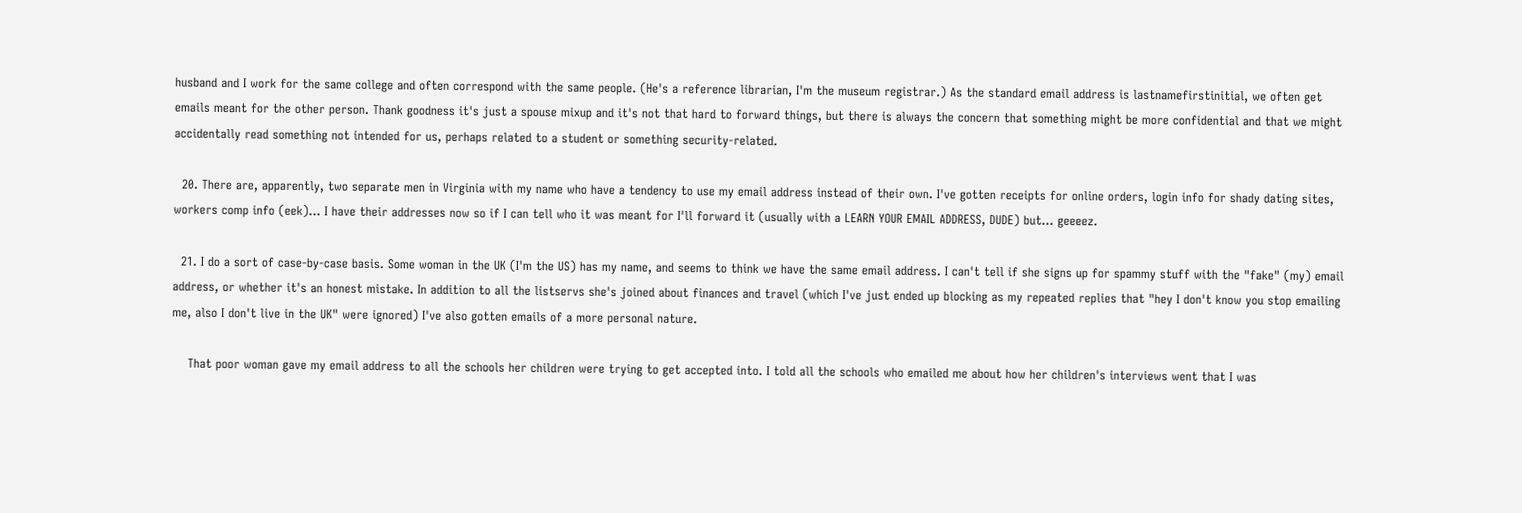husband and I work for the same college and often correspond with the same people. (He's a reference librarian, I'm the museum registrar.) As the standard email address is lastnamefirstinitial, we often get emails meant for the other person. Thank goodness it's just a spouse mixup and it's not that hard to forward things, but there is always the concern that something might be more confidential and that we might accidentally read something not intended for us, perhaps related to a student or something security-related.

  20. There are, apparently, two separate men in Virginia with my name who have a tendency to use my email address instead of their own. I've gotten receipts for online orders, login info for shady dating sites, workers comp info (eek)… I have their addresses now so if I can tell who it was meant for I'll forward it (usually with a LEARN YOUR EMAIL ADDRESS, DUDE) but… geeeez.

  21. I do a sort of case-by-case basis. Some woman in the UK (I'm the US) has my name, and seems to think we have the same email address. I can't tell if she signs up for spammy stuff with the "fake" (my) email address, or whether it's an honest mistake. In addition to all the listservs she's joined about finances and travel (which I've just ended up blocking as my repeated replies that "hey I don't know you stop emailing me, also I don't live in the UK" were ignored) I've also gotten emails of a more personal nature.

    That poor woman gave my email address to all the schools her children were trying to get accepted into. I told all the schools who emailed me about how her children's interviews went that I was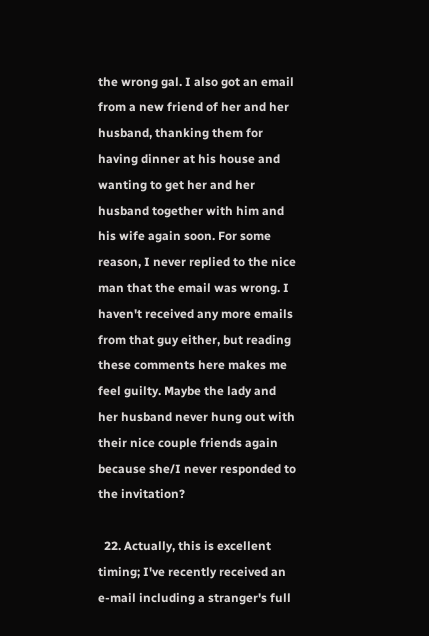the wrong gal. I also got an email from a new friend of her and her husband, thanking them for having dinner at his house and wanting to get her and her husband together with him and his wife again soon. For some reason, I never replied to the nice man that the email was wrong. I haven't received any more emails from that guy either, but reading these comments here makes me feel guilty. Maybe the lady and her husband never hung out with their nice couple friends again because she/I never responded to the invitation?

  22. Actually, this is excellent timing; I've recently received an e-mail including a stranger's full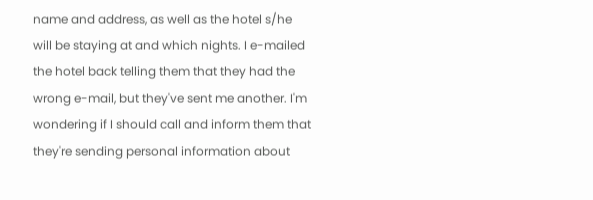name and address, as well as the hotel s/he will be staying at and which nights. I e-mailed the hotel back telling them that they had the wrong e-mail, but they've sent me another. I'm wondering if I should call and inform them that they're sending personal information about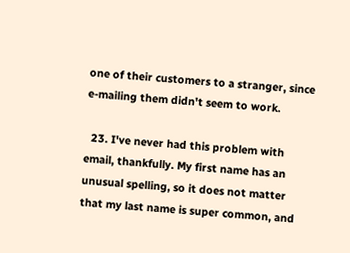one of their customers to a stranger, since e-mailing them didn't seem to work.

  23. I've never had this problem with email, thankfully. My first name has an unusual spelling, so it does not matter that my last name is super common, and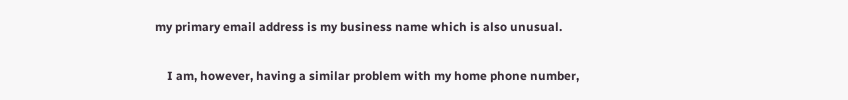my primary email address is my business name which is also unusual.

    I am, however, having a similar problem with my home phone number,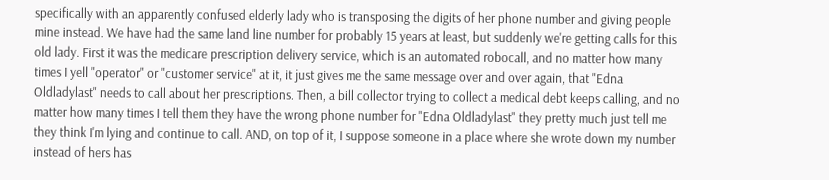specifically with an apparently confused elderly lady who is transposing the digits of her phone number and giving people mine instead. We have had the same land line number for probably 15 years at least, but suddenly we're getting calls for this old lady. First it was the medicare prescription delivery service, which is an automated robocall, and no matter how many times I yell "operator" or "customer service" at it, it just gives me the same message over and over again, that "Edna Oldladylast" needs to call about her prescriptions. Then, a bill collector trying to collect a medical debt keeps calling, and no matter how many times I tell them they have the wrong phone number for "Edna Oldladylast" they pretty much just tell me they think I'm lying and continue to call. AND, on top of it, I suppose someone in a place where she wrote down my number instead of hers has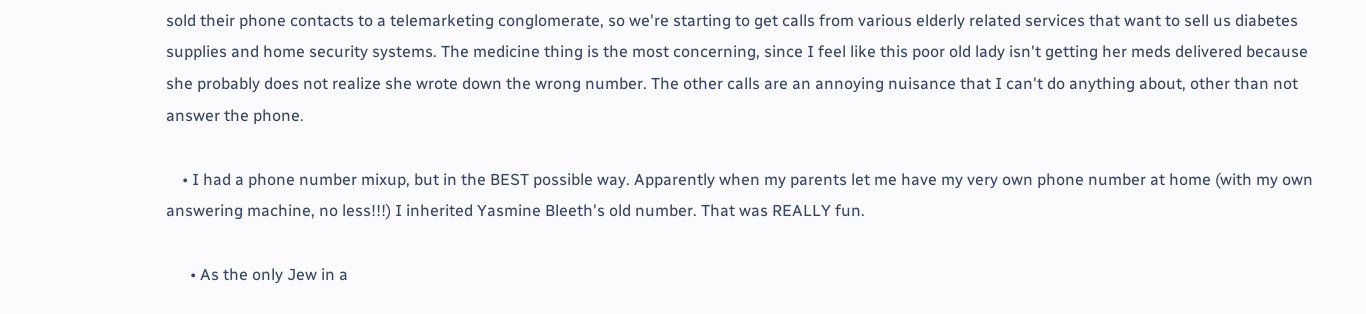sold their phone contacts to a telemarketing conglomerate, so we're starting to get calls from various elderly related services that want to sell us diabetes supplies and home security systems. The medicine thing is the most concerning, since I feel like this poor old lady isn't getting her meds delivered because she probably does not realize she wrote down the wrong number. The other calls are an annoying nuisance that I can't do anything about, other than not answer the phone.

    • I had a phone number mixup, but in the BEST possible way. Apparently when my parents let me have my very own phone number at home (with my own answering machine, no less!!!) I inherited Yasmine Bleeth's old number. That was REALLY fun.

      • As the only Jew in a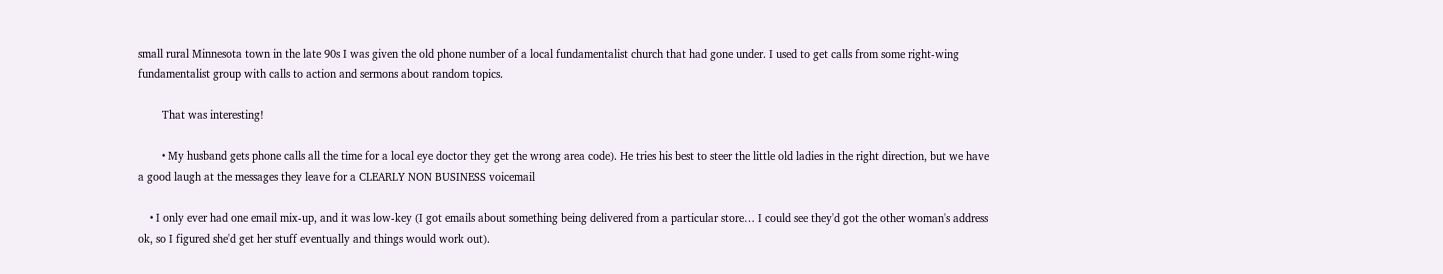small rural Minnesota town in the late 90s I was given the old phone number of a local fundamentalist church that had gone under. I used to get calls from some right-wing fundamentalist group with calls to action and sermons about random topics.

        That was interesting!

        • My husband gets phone calls all the time for a local eye doctor they get the wrong area code). He tries his best to steer the little old ladies in the right direction, but we have a good laugh at the messages they leave for a CLEARLY NON BUSINESS voicemail

    • I only ever had one email mix-up, and it was low-key (I got emails about something being delivered from a particular store… I could see they'd got the other woman's address ok, so I figured she'd get her stuff eventually and things would work out).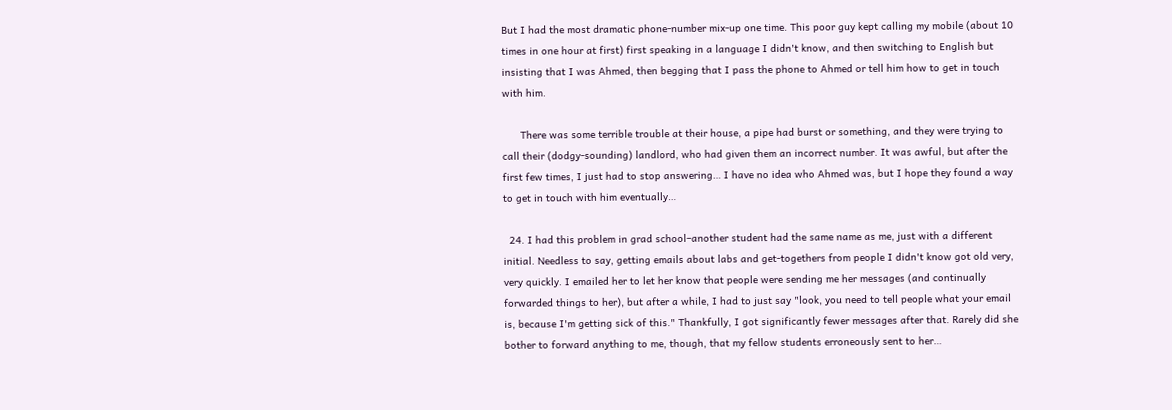But I had the most dramatic phone-number mix-up one time. This poor guy kept calling my mobile (about 10 times in one hour at first) first speaking in a language I didn't know, and then switching to English but insisting that I was Ahmed, then begging that I pass the phone to Ahmed or tell him how to get in touch with him.

      There was some terrible trouble at their house, a pipe had burst or something, and they were trying to call their (dodgy-sounding) landlord, who had given them an incorrect number. It was awful, but after the first few times, I just had to stop answering… I have no idea who Ahmed was, but I hope they found a way to get in touch with him eventually…

  24. I had this problem in grad school–another student had the same name as me, just with a different initial. Needless to say, getting emails about labs and get-togethers from people I didn't know got old very, very quickly. I emailed her to let her know that people were sending me her messages (and continually forwarded things to her), but after a while, I had to just say "look, you need to tell people what your email is, because I'm getting sick of this." Thankfully, I got significantly fewer messages after that. Rarely did she bother to forward anything to me, though, that my fellow students erroneously sent to her…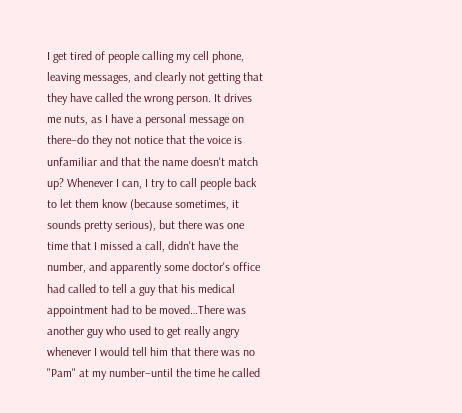I get tired of people calling my cell phone, leaving messages, and clearly not getting that they have called the wrong person. It drives me nuts, as I have a personal message on there–do they not notice that the voice is unfamiliar and that the name doesn't match up? Whenever I can, I try to call people back to let them know (because sometimes, it sounds pretty serious), but there was one time that I missed a call, didn't have the number, and apparently some doctor's office had called to tell a guy that his medical appointment had to be moved…There was another guy who used to get really angry whenever I would tell him that there was no "Pam" at my number–until the time he called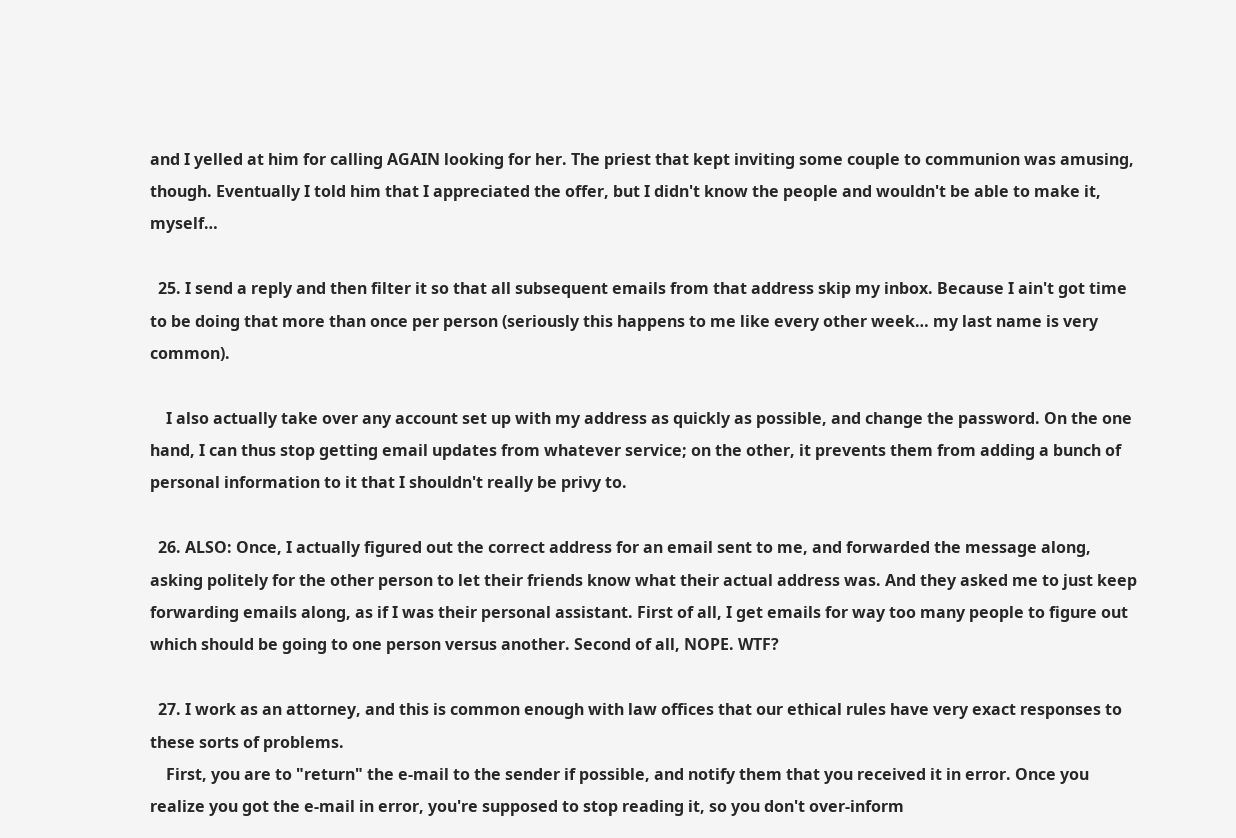and I yelled at him for calling AGAIN looking for her. The priest that kept inviting some couple to communion was amusing, though. Eventually I told him that I appreciated the offer, but I didn't know the people and wouldn't be able to make it, myself…

  25. I send a reply and then filter it so that all subsequent emails from that address skip my inbox. Because I ain't got time to be doing that more than once per person (seriously this happens to me like every other week… my last name is very common).

    I also actually take over any account set up with my address as quickly as possible, and change the password. On the one hand, I can thus stop getting email updates from whatever service; on the other, it prevents them from adding a bunch of personal information to it that I shouldn't really be privy to.

  26. ALSO: Once, I actually figured out the correct address for an email sent to me, and forwarded the message along, asking politely for the other person to let their friends know what their actual address was. And they asked me to just keep forwarding emails along, as if I was their personal assistant. First of all, I get emails for way too many people to figure out which should be going to one person versus another. Second of all, NOPE. WTF?

  27. I work as an attorney, and this is common enough with law offices that our ethical rules have very exact responses to these sorts of problems.
    First, you are to "return" the e-mail to the sender if possible, and notify them that you received it in error. Once you realize you got the e-mail in error, you're supposed to stop reading it, so you don't over-inform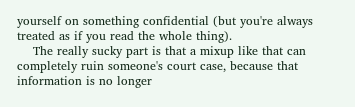yourself on something confidential (but you're always treated as if you read the whole thing).
    The really sucky part is that a mixup like that can completely ruin someone's court case, because that information is no longer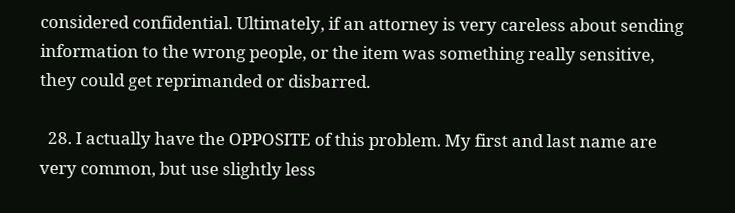considered confidential. Ultimately, if an attorney is very careless about sending information to the wrong people, or the item was something really sensitive, they could get reprimanded or disbarred.

  28. I actually have the OPPOSITE of this problem. My first and last name are very common, but use slightly less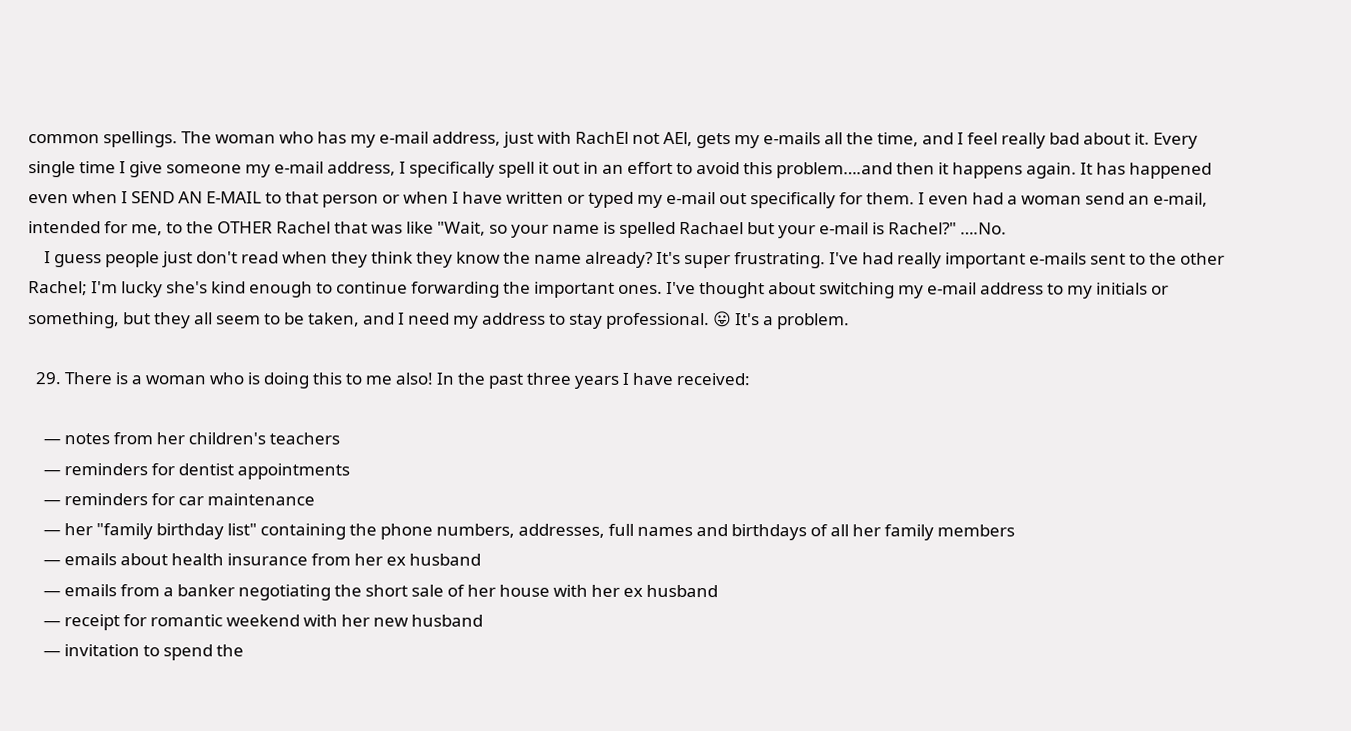common spellings. The woman who has my e-mail address, just with RachEl not AEl, gets my e-mails all the time, and I feel really bad about it. Every single time I give someone my e-mail address, I specifically spell it out in an effort to avoid this problem….and then it happens again. It has happened even when I SEND AN E-MAIL to that person or when I have written or typed my e-mail out specifically for them. I even had a woman send an e-mail, intended for me, to the OTHER Rachel that was like "Wait, so your name is spelled Rachael but your e-mail is Rachel?" ….No.
    I guess people just don't read when they think they know the name already? It's super frustrating. I've had really important e-mails sent to the other Rachel; I'm lucky she's kind enough to continue forwarding the important ones. I've thought about switching my e-mail address to my initials or something, but they all seem to be taken, and I need my address to stay professional. 😛 It's a problem.

  29. There is a woman who is doing this to me also! In the past three years I have received:

    — notes from her children's teachers
    — reminders for dentist appointments
    — reminders for car maintenance
    — her "family birthday list" containing the phone numbers, addresses, full names and birthdays of all her family members
    — emails about health insurance from her ex husband
    — emails from a banker negotiating the short sale of her house with her ex husband
    — receipt for romantic weekend with her new husband
    — invitation to spend the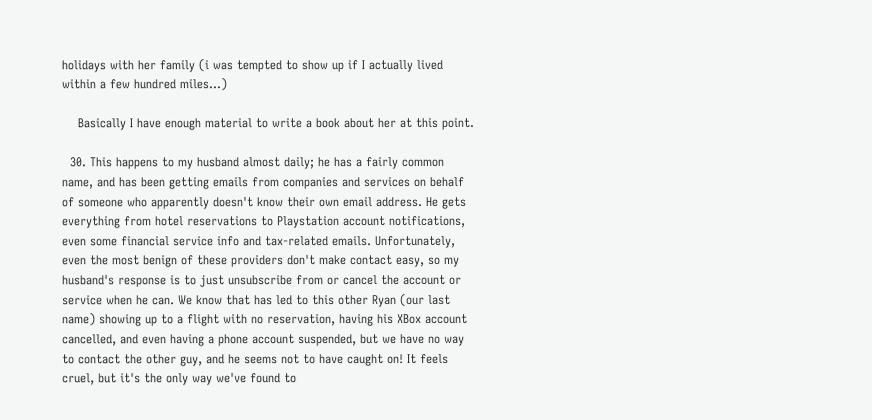holidays with her family (i was tempted to show up if I actually lived within a few hundred miles…)

    Basically I have enough material to write a book about her at this point.

  30. This happens to my husband almost daily; he has a fairly common name, and has been getting emails from companies and services on behalf of someone who apparently doesn't know their own email address. He gets everything from hotel reservations to Playstation account notifications, even some financial service info and tax-related emails. Unfortunately, even the most benign of these providers don't make contact easy, so my husband's response is to just unsubscribe from or cancel the account or service when he can. We know that has led to this other Ryan (our last name) showing up to a flight with no reservation, having his XBox account cancelled, and even having a phone account suspended, but we have no way to contact the other guy, and he seems not to have caught on! It feels cruel, but it's the only way we've found to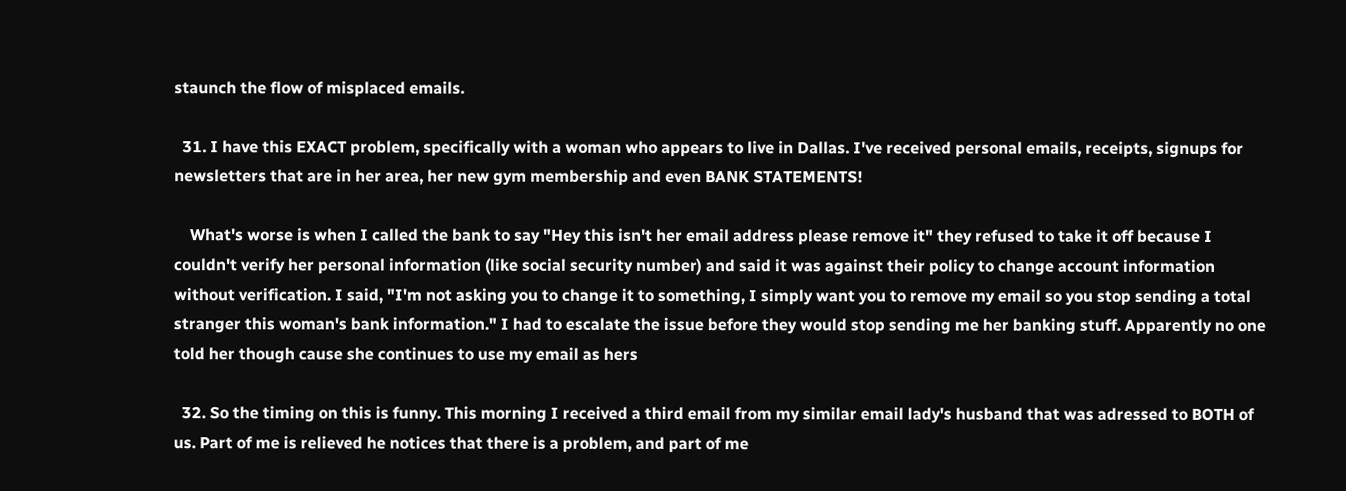staunch the flow of misplaced emails.

  31. I have this EXACT problem, specifically with a woman who appears to live in Dallas. I've received personal emails, receipts, signups for newsletters that are in her area, her new gym membership and even BANK STATEMENTS!

    What's worse is when I called the bank to say "Hey this isn't her email address please remove it" they refused to take it off because I couldn't verify her personal information (like social security number) and said it was against their policy to change account information without verification. I said, "I'm not asking you to change it to something, I simply want you to remove my email so you stop sending a total stranger this woman's bank information." I had to escalate the issue before they would stop sending me her banking stuff. Apparently no one told her though cause she continues to use my email as hers

  32. So the timing on this is funny. This morning I received a third email from my similar email lady's husband that was adressed to BOTH of us. Part of me is relieved he notices that there is a problem, and part of me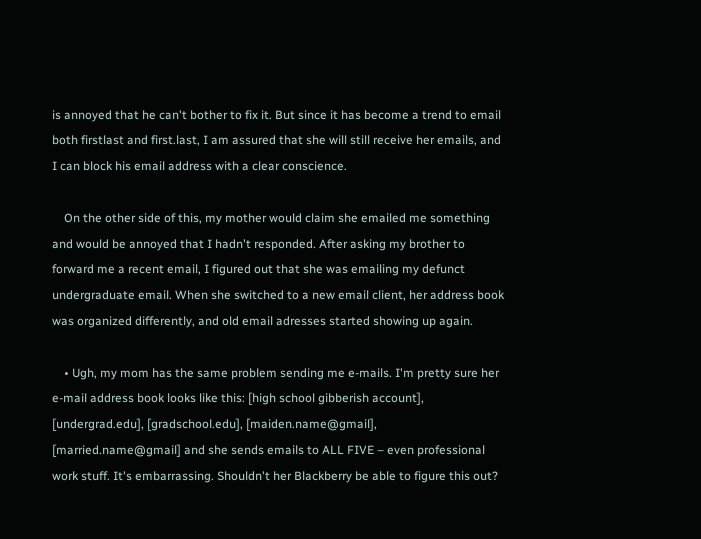is annoyed that he can't bother to fix it. But since it has become a trend to email both firstlast and first.last, I am assured that she will still receive her emails, and I can block his email address with a clear conscience.

    On the other side of this, my mother would claim she emailed me something and would be annoyed that I hadn't responded. After asking my brother to forward me a recent email, I figured out that she was emailing my defunct undergraduate email. When she switched to a new email client, her address book was organized differently, and old email adresses started showing up again.

    • Ugh, my mom has the same problem sending me e-mails. I'm pretty sure her e-mail address book looks like this: [high school gibberish account], [undergrad.edu], [gradschool.edu], [maiden.name@gmail], [married.name@gmail] and she sends emails to ALL FIVE – even professional work stuff. It's embarrassing. Shouldn't her Blackberry be able to figure this out?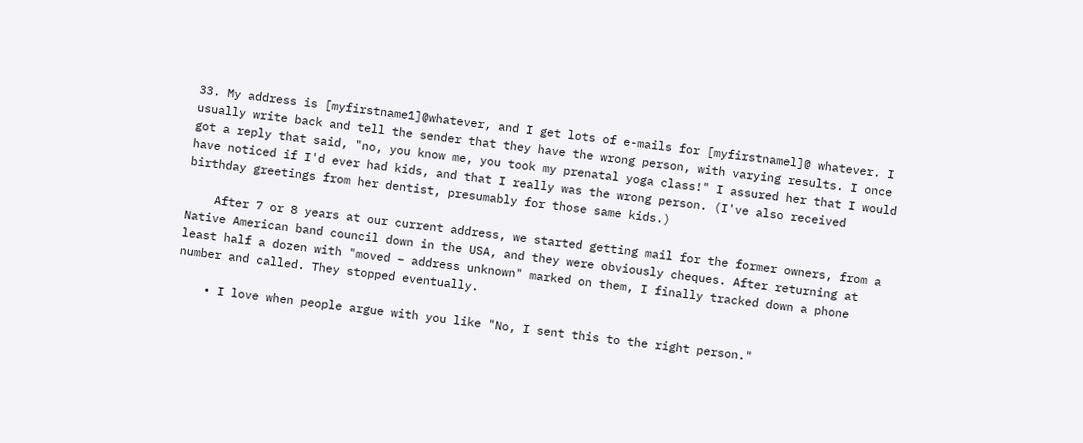33. My address is [myfirstname1]@whatever, and I get lots of e-mails for [myfirstnamel]@ whatever. I usually write back and tell the sender that they have the wrong person, with varying results. I once got a reply that said, "no, you know me, you took my prenatal yoga class!" I assured her that I would have noticed if I'd ever had kids, and that I really was the wrong person. (I've also received birthday greetings from her dentist, presumably for those same kids.)

    After 7 or 8 years at our current address, we started getting mail for the former owners, from a Native American band council down in the USA, and they were obviously cheques. After returning at least half a dozen with "moved – address unknown" marked on them, I finally tracked down a phone number and called. They stopped eventually.

    • I love when people argue with you like "No, I sent this to the right person."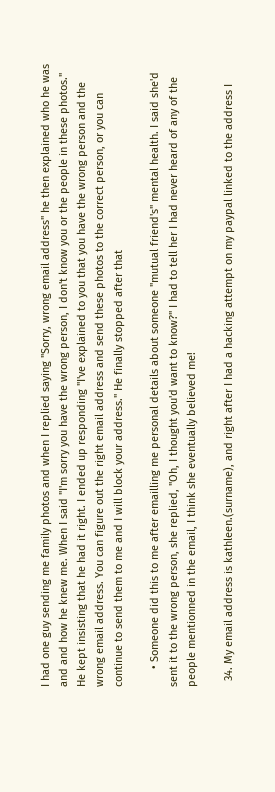I had one guy sending me family photos and when I replied saying "Sorry, wrong email address" he then explained who he was and and how he knew me. When I said "I'm sorry you have the wrong person, I don't know you or the people in these photos." He kept insisting that he had it right. I ended up responding "I've explained to you that you have the wrong person and the wrong email address. You can figure out the right email address and send these photos to the correct person, or you can continue to send them to me and I will block your address." He finally stopped after that

      • Someone did this to me after emailling me personal details about someone "mutual friend's" mental health. I said she'd sent it to the wrong person, she replied, "Oh, I thought you'd want to know?" I had to tell her I had never heard of any of the people mentionned in the email, I think she eventually believed me!

  34. My email address is kathleen.(surname), and right after I had a hacking attempt on my paypal linked to the address I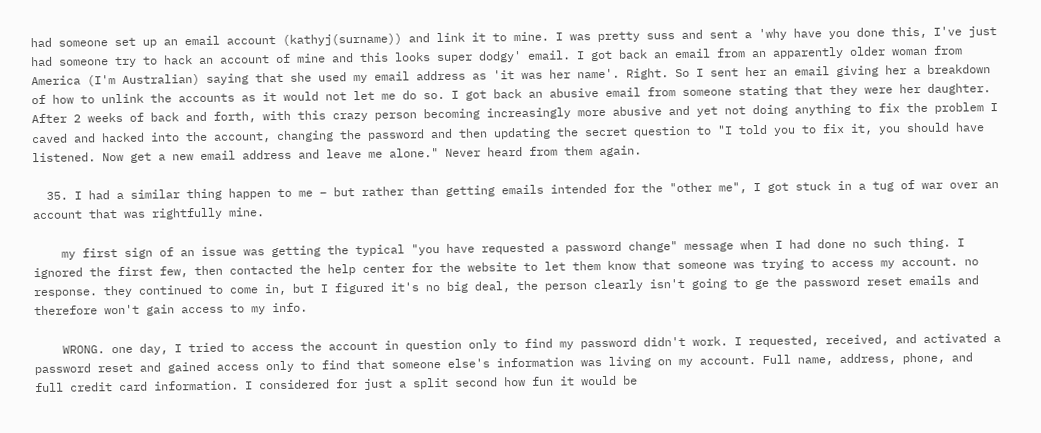had someone set up an email account (kathyj(surname)) and link it to mine. I was pretty suss and sent a 'why have you done this, I've just had someone try to hack an account of mine and this looks super dodgy' email. I got back an email from an apparently older woman from America (I'm Australian) saying that she used my email address as 'it was her name'. Right. So I sent her an email giving her a breakdown of how to unlink the accounts as it would not let me do so. I got back an abusive email from someone stating that they were her daughter. After 2 weeks of back and forth, with this crazy person becoming increasingly more abusive and yet not doing anything to fix the problem I caved and hacked into the account, changing the password and then updating the secret question to "I told you to fix it, you should have listened. Now get a new email address and leave me alone." Never heard from them again.

  35. I had a similar thing happen to me – but rather than getting emails intended for the "other me", I got stuck in a tug of war over an account that was rightfully mine.

    my first sign of an issue was getting the typical "you have requested a password change" message when I had done no such thing. I ignored the first few, then contacted the help center for the website to let them know that someone was trying to access my account. no response. they continued to come in, but I figured it's no big deal, the person clearly isn't going to ge the password reset emails and therefore won't gain access to my info.

    WRONG. one day, I tried to access the account in question only to find my password didn't work. I requested, received, and activated a password reset and gained access only to find that someone else's information was living on my account. Full name, address, phone, and full credit card information. I considered for just a split second how fun it would be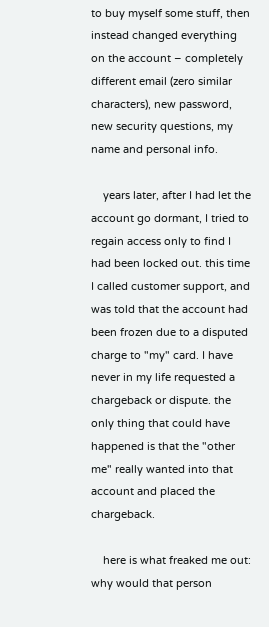to buy myself some stuff, then instead changed everything on the account – completely different email (zero similar characters), new password, new security questions, my name and personal info.

    years later, after I had let the account go dormant, I tried to regain access only to find I had been locked out. this time I called customer support, and was told that the account had been frozen due to a disputed charge to "my" card. I have never in my life requested a chargeback or dispute. the only thing that could have happened is that the "other me" really wanted into that account and placed the chargeback.

    here is what freaked me out: why would that person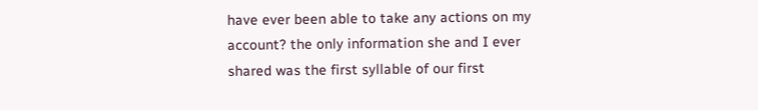have ever been able to take any actions on my account? the only information she and I ever shared was the first syllable of our first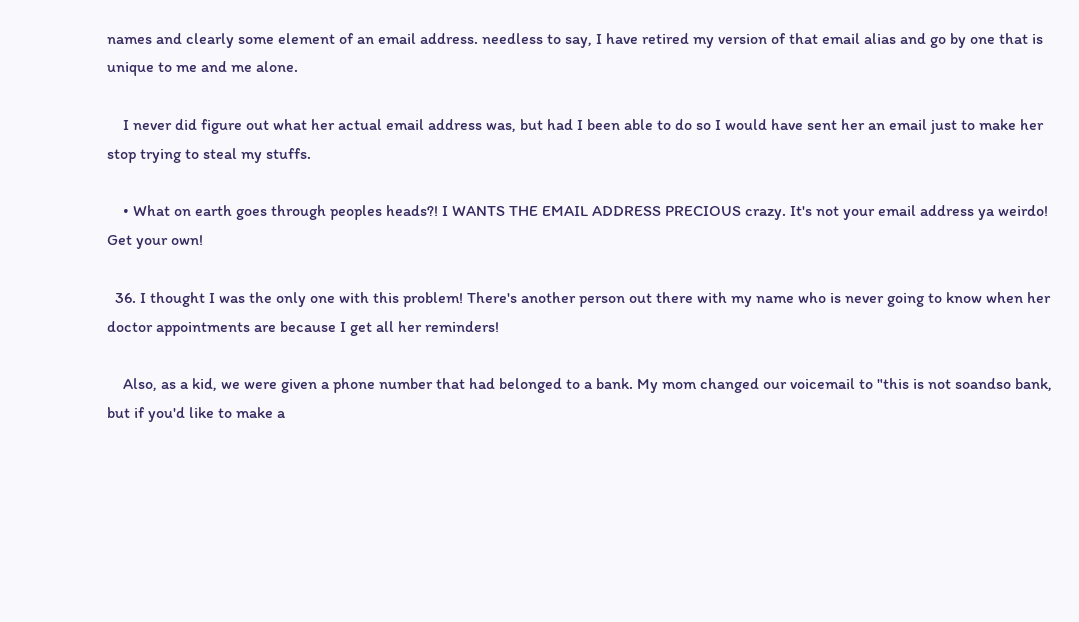names and clearly some element of an email address. needless to say, I have retired my version of that email alias and go by one that is unique to me and me alone.

    I never did figure out what her actual email address was, but had I been able to do so I would have sent her an email just to make her stop trying to steal my stuffs.

    • What on earth goes through peoples heads?! I WANTS THE EMAIL ADDRESS PRECIOUS crazy. It's not your email address ya weirdo! Get your own!

  36. I thought I was the only one with this problem! There's another person out there with my name who is never going to know when her doctor appointments are because I get all her reminders!

    Also, as a kid, we were given a phone number that had belonged to a bank. My mom changed our voicemail to "this is not soandso bank, but if you'd like to make a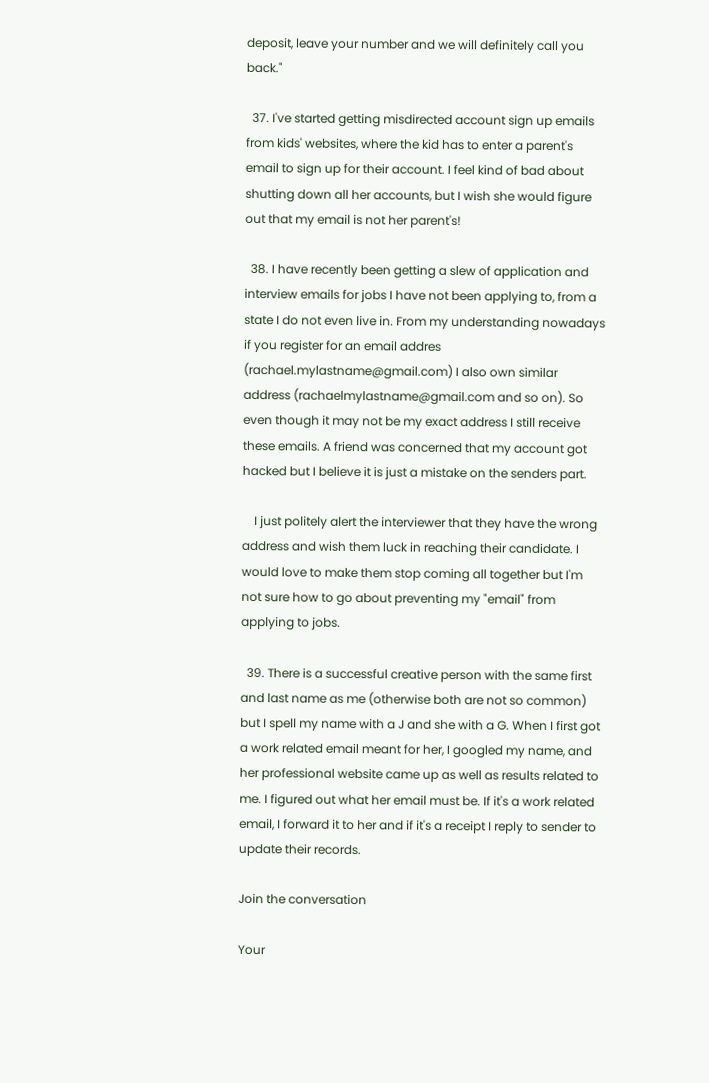deposit, leave your number and we will definitely call you back."

  37. I've started getting misdirected account sign up emails from kids' websites, where the kid has to enter a parent's email to sign up for their account. I feel kind of bad about shutting down all her accounts, but I wish she would figure out that my email is not her parent's!

  38. I have recently been getting a slew of application and interview emails for jobs I have not been applying to, from a state I do not even live in. From my understanding nowadays if you register for an email addres (rachael.mylastname@gmail.com) I also own similar address (rachaelmylastname@gmail.com and so on). So even though it may not be my exact address I still receive these emails. A friend was concerned that my account got hacked but I believe it is just a mistake on the senders part.

    I just politely alert the interviewer that they have the wrong address and wish them luck in reaching their candidate. I would love to make them stop coming all together but I'm not sure how to go about preventing my "email" from applying to jobs.

  39. There is a successful creative person with the same first and last name as me (otherwise both are not so common) but I spell my name with a J and she with a G. When I first got a work related email meant for her, I googled my name, and her professional website came up as well as results related to me. I figured out what her email must be. If it's a work related email, I forward it to her and if it's a receipt I reply to sender to update their records.

Join the conversation

Your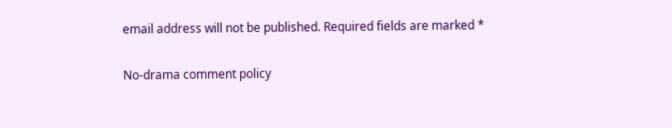email address will not be published. Required fields are marked *

No-drama comment policy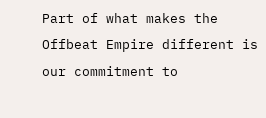Part of what makes the Offbeat Empire different is our commitment to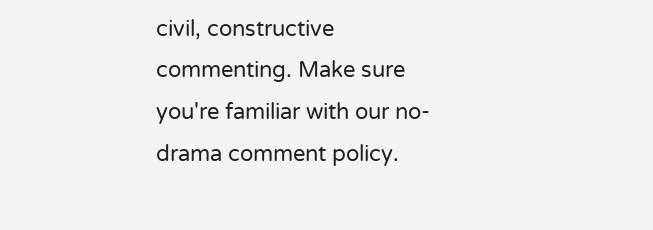civil, constructive commenting. Make sure you're familiar with our no-drama comment policy.